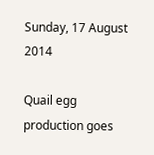Sunday, 17 August 2014

Quail egg production goes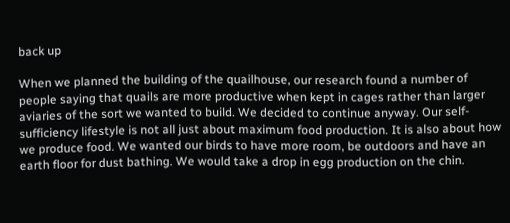back up

When we planned the building of the quailhouse, our research found a number of people saying that quails are more productive when kept in cages rather than larger aviaries of the sort we wanted to build. We decided to continue anyway. Our self-sufficiency lifestyle is not all just about maximum food production. It is also about how we produce food. We wanted our birds to have more room, be outdoors and have an earth floor for dust bathing. We would take a drop in egg production on the chin.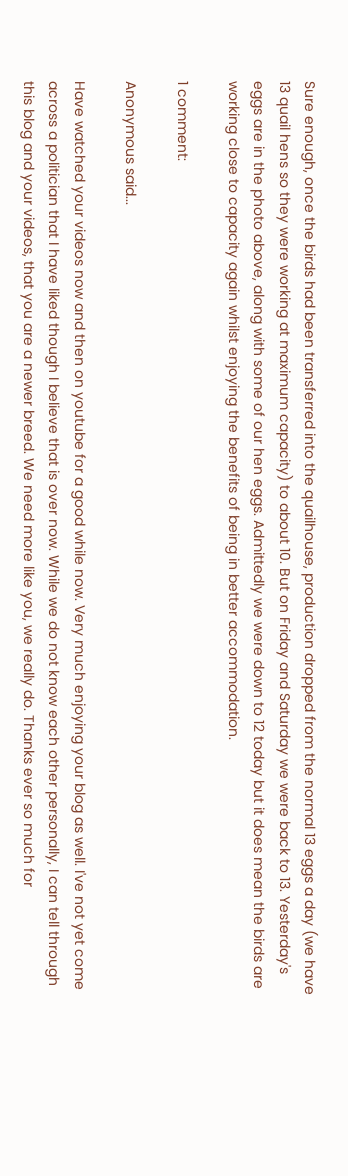Sure enough, once the birds had been transferred into the quailhouse, production dropped from the normal 13 eggs a day (we have 13 quail hens so they were working at maximum capacity) to about 10. But on Friday and Saturday we were back to 13. Yesterday's eggs are in the photo above, along with some of our hen eggs. Admittedly we were down to 12 today but it does mean the birds are working close to capacity again whilst enjoying the benefits of being in better accommodation.

1 comment:

Anonymous said...

Have watched your videos now and then on youtube for a good while now. Very much enjoying your blog as well. I've not yet come across a politician that I have liked though I believe that is over now. While we do not know each other personally, I can tell through this blog and your videos, that you are a newer breed. We need more like you, we really do. Thanks ever so much for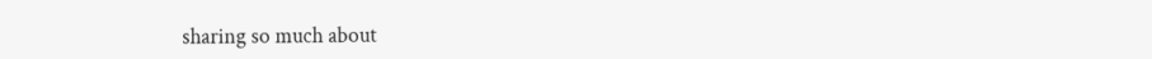sharing so much about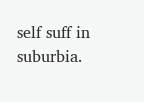self suff in suburbia.